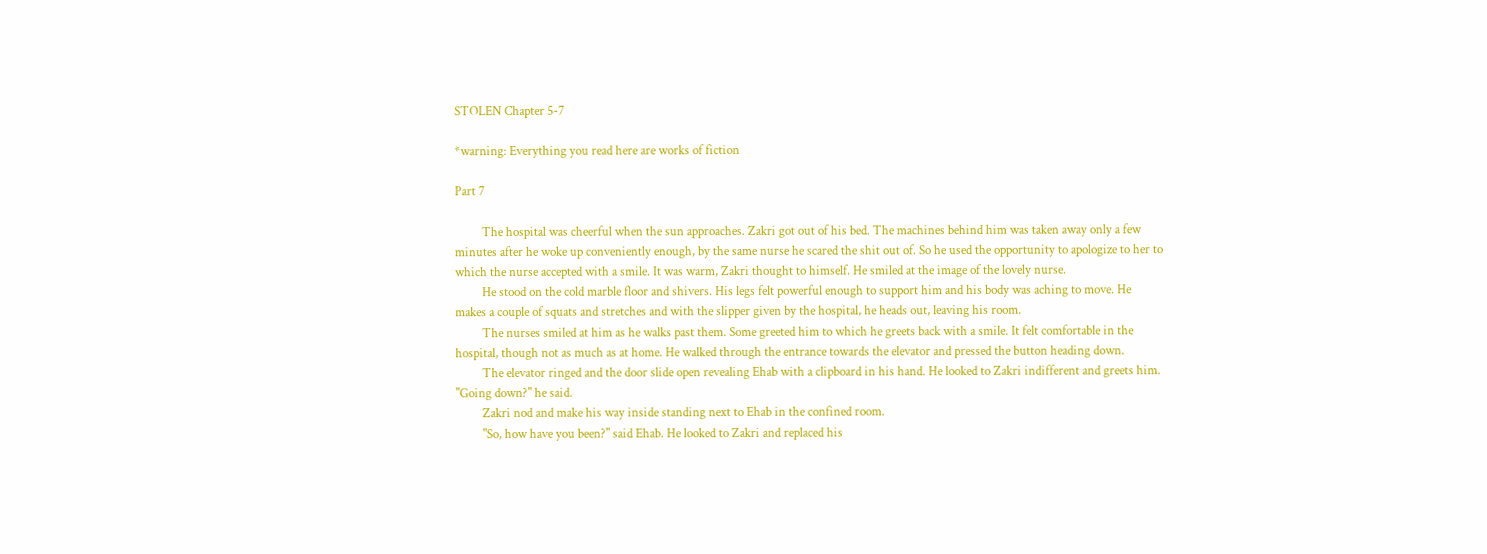STOLEN Chapter 5-7

*warning: Everything you read here are works of fiction

Part 7

         The hospital was cheerful when the sun approaches. Zakri got out of his bed. The machines behind him was taken away only a few minutes after he woke up conveniently enough, by the same nurse he scared the shit out of. So he used the opportunity to apologize to her to which the nurse accepted with a smile. It was warm, Zakri thought to himself. He smiled at the image of the lovely nurse.
         He stood on the cold marble floor and shivers. His legs felt powerful enough to support him and his body was aching to move. He makes a couple of squats and stretches and with the slipper given by the hospital, he heads out, leaving his room.
         The nurses smiled at him as he walks past them. Some greeted him to which he greets back with a smile. It felt comfortable in the hospital, though not as much as at home. He walked through the entrance towards the elevator and pressed the button heading down.
         The elevator ringed and the door slide open revealing Ehab with a clipboard in his hand. He looked to Zakri indifferent and greets him. "Going down?" he said.
         Zakri nod and make his way inside standing next to Ehab in the confined room.
         "So, how have you been?" said Ehab. He looked to Zakri and replaced his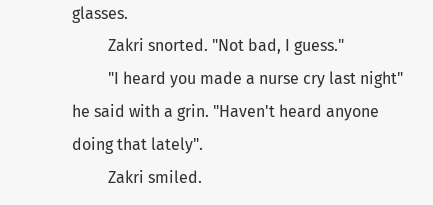glasses.
         Zakri snorted. "Not bad, I guess."
         "I heard you made a nurse cry last night" he said with a grin. "Haven't heard anyone doing that lately".
         Zakri smiled.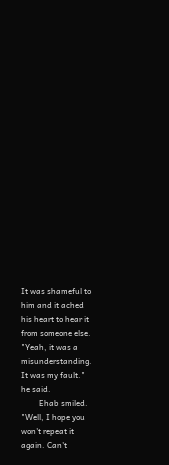It was shameful to him and it ached his heart to hear it from someone else. "Yeah, it was a misunderstanding. It was my fault." he said.
         Ehab smiled. "Well, I hope you won't repeat it again. Can't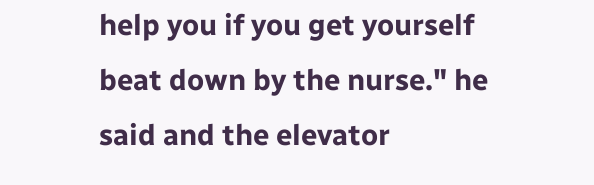help you if you get yourself beat down by the nurse." he said and the elevator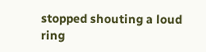stopped shouting a loud ring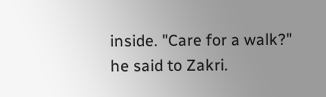inside. "Care for a walk?" he said to Zakri.